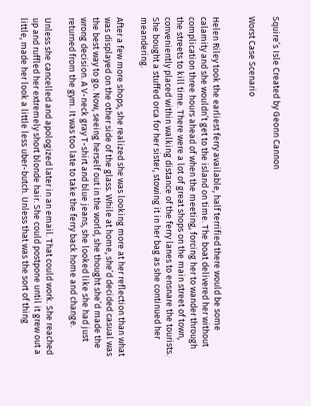Squire’s Isle Created by Geonn Cannon

Worst Case Scenario


Helen Riley took the earliest ferry available, half terrified there would be some calamity and she wouldn’t get to the island on time. The boat delivered her without complication three hours ahead of when the meeting, forcing her to wander through the streets to kill time. There were a lot of great shops on the main street of town, conveniently placed within walking distance of the ferry lanes to ensnare the tourists. She bought a stuffed orca for her sister, stowing it in her bag as she continued her meandering.

After a few more shops, she realized she was looking more at her reflection than what was displayed on the other side of the glass. While at home, she’d decided casual was the best way to go. Now, seeing herself out in the world, she thought she’d made the wrong decision. A V-neck gray T-shirt and blue jeans, she looked like she had just returned from the gym. It was too late to take the ferry back home and change.

Unless she cancelled and apologized later in an email. That could work. She reached up and ruffled her extremely short blonde hair. She could postpone until it grew out a little, made her look a little less uber-butch. Unless that was the sort of thing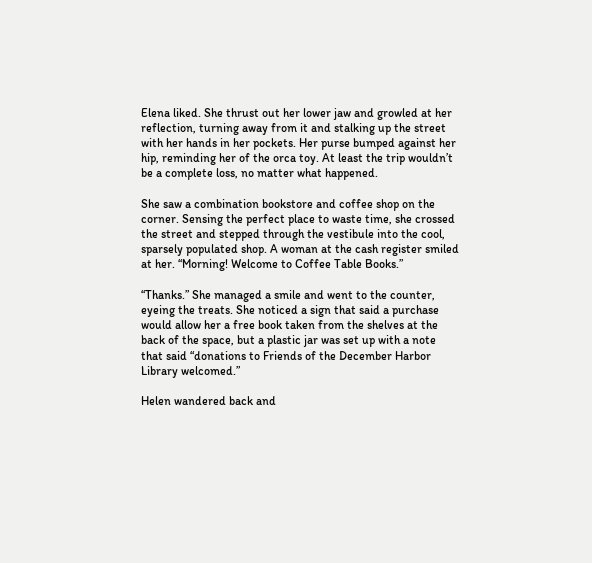Elena liked. She thrust out her lower jaw and growled at her reflection, turning away from it and stalking up the street with her hands in her pockets. Her purse bumped against her hip, reminding her of the orca toy. At least the trip wouldn’t be a complete loss, no matter what happened.

She saw a combination bookstore and coffee shop on the corner. Sensing the perfect place to waste time, she crossed the street and stepped through the vestibule into the cool, sparsely populated shop. A woman at the cash register smiled at her. “Morning! Welcome to Coffee Table Books.”

“Thanks.” She managed a smile and went to the counter, eyeing the treats. She noticed a sign that said a purchase would allow her a free book taken from the shelves at the back of the space, but a plastic jar was set up with a note that said “donations to Friends of the December Harbor Library welcomed.”

Helen wandered back and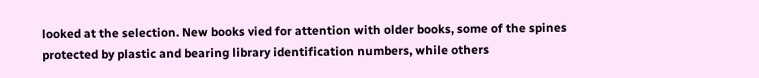looked at the selection. New books vied for attention with older books, some of the spines protected by plastic and bearing library identification numbers, while others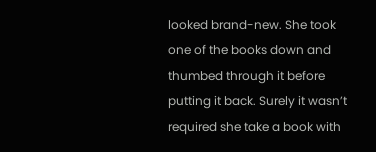looked brand-new. She took one of the books down and thumbed through it before putting it back. Surely it wasn’t required she take a book with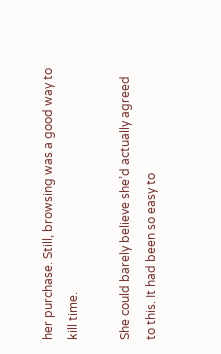her purchase. Still, browsing was a good way to kill time.

She could barely believe she’d actually agreed to this. It had been so easy to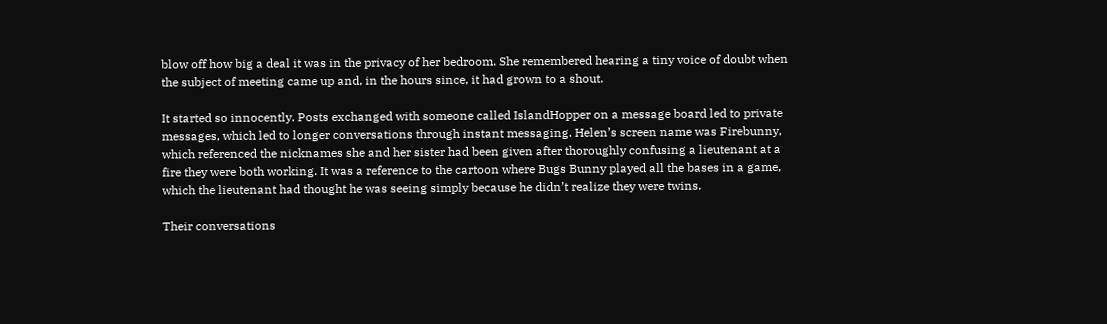blow off how big a deal it was in the privacy of her bedroom. She remembered hearing a tiny voice of doubt when the subject of meeting came up and, in the hours since, it had grown to a shout.

It started so innocently. Posts exchanged with someone called IslandHopper on a message board led to private messages, which led to longer conversations through instant messaging. Helen’s screen name was Firebunny, which referenced the nicknames she and her sister had been given after thoroughly confusing a lieutenant at a fire they were both working. It was a reference to the cartoon where Bugs Bunny played all the bases in a game, which the lieutenant had thought he was seeing simply because he didn’t realize they were twins.

Their conversations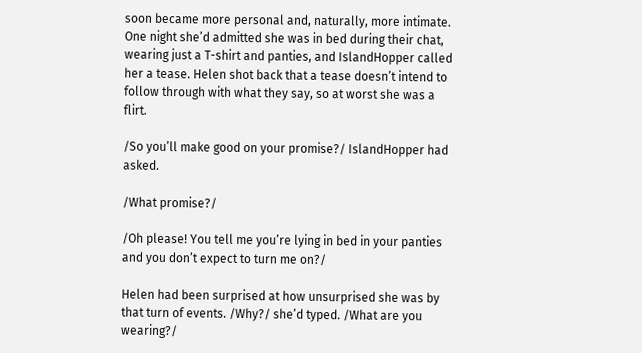soon became more personal and, naturally, more intimate. One night she’d admitted she was in bed during their chat, wearing just a T-shirt and panties, and IslandHopper called her a tease. Helen shot back that a tease doesn’t intend to follow through with what they say, so at worst she was a flirt.

/So you’ll make good on your promise?/ IslandHopper had asked.

/What promise?/

/Oh please! You tell me you’re lying in bed in your panties and you don’t expect to turn me on?/

Helen had been surprised at how unsurprised she was by that turn of events. /Why?/ she’d typed. /What are you wearing?/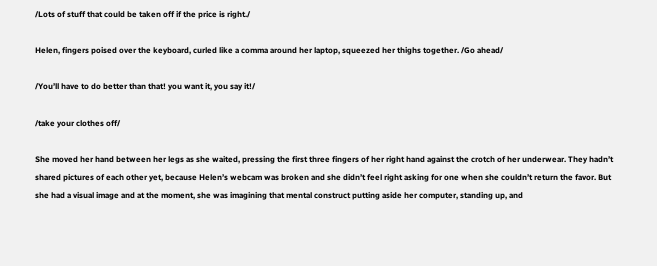/Lots of stuff that could be taken off if the price is right./

Helen, fingers poised over the keyboard, curled like a comma around her laptop, squeezed her thighs together. /Go ahead/

/You’ll have to do better than that! you want it, you say it!/

/take your clothes off/

She moved her hand between her legs as she waited, pressing the first three fingers of her right hand against the crotch of her underwear. They hadn’t shared pictures of each other yet, because Helen’s webcam was broken and she didn’t feel right asking for one when she couldn’t return the favor. But she had a visual image and at the moment, she was imagining that mental construct putting aside her computer, standing up, and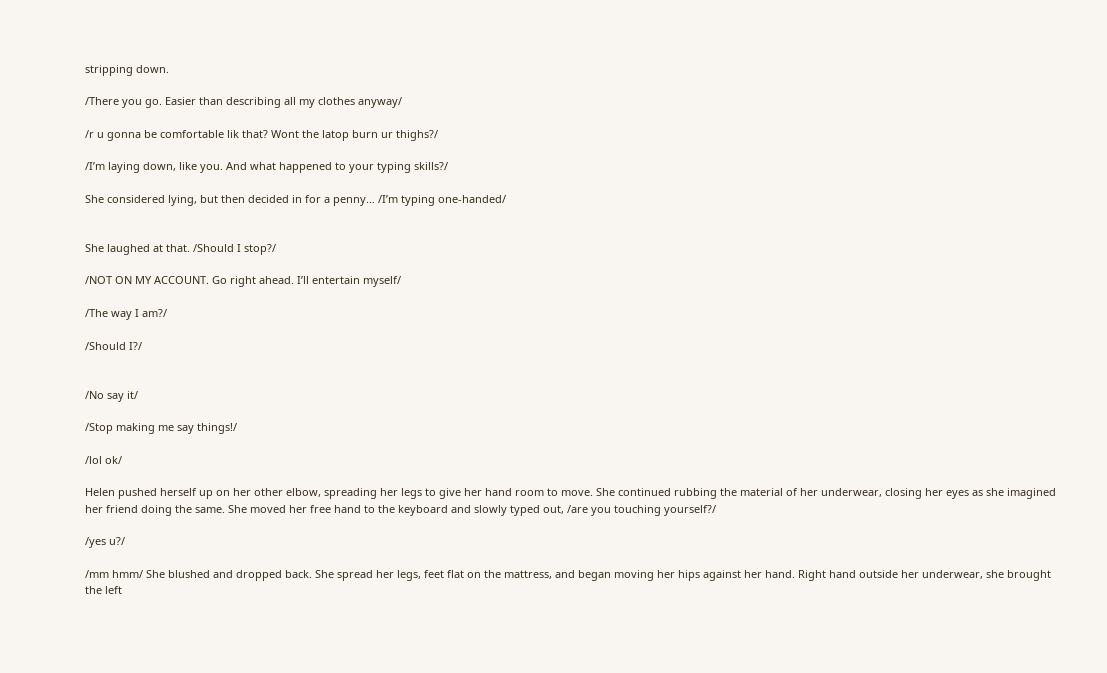stripping down.

/There you go. Easier than describing all my clothes anyway/

/r u gonna be comfortable lik that? Wont the latop burn ur thighs?/

/I’m laying down, like you. And what happened to your typing skills?/

She considered lying, but then decided in for a penny… /I’m typing one-handed/


She laughed at that. /Should I stop?/

/NOT ON MY ACCOUNT. Go right ahead. I’ll entertain myself/

/The way I am?/

/Should I?/


/No say it/

/Stop making me say things!/

/lol ok/

Helen pushed herself up on her other elbow, spreading her legs to give her hand room to move. She continued rubbing the material of her underwear, closing her eyes as she imagined her friend doing the same. She moved her free hand to the keyboard and slowly typed out, /are you touching yourself?/

/yes u?/

/mm hmm/ She blushed and dropped back. She spread her legs, feet flat on the mattress, and began moving her hips against her hand. Right hand outside her underwear, she brought the left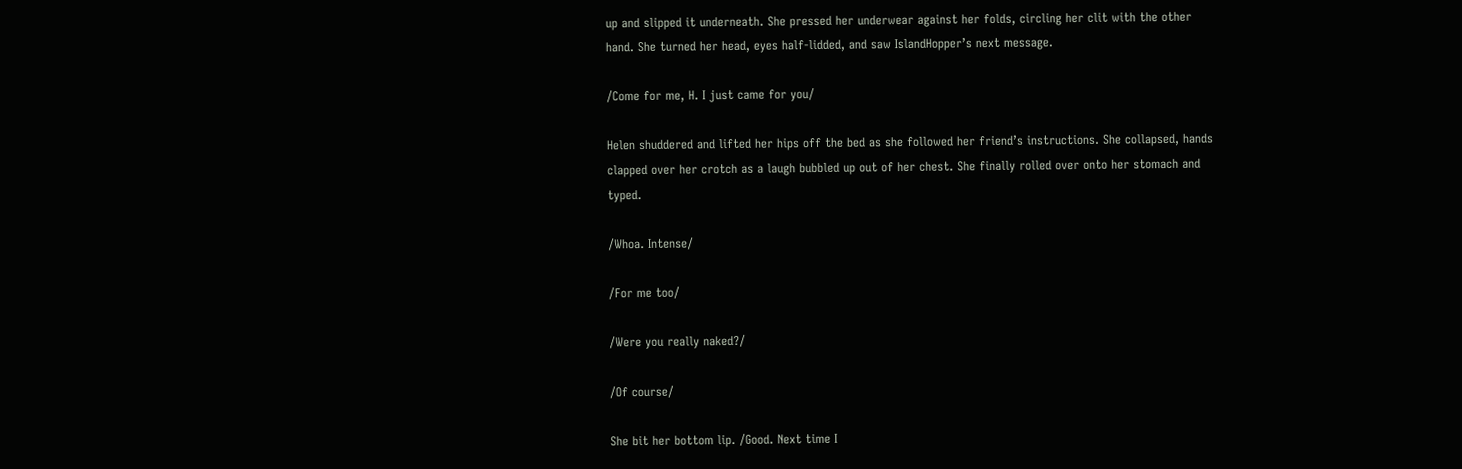up and slipped it underneath. She pressed her underwear against her folds, circling her clit with the other hand. She turned her head, eyes half-lidded, and saw IslandHopper’s next message.

/Come for me, H. I just came for you/

Helen shuddered and lifted her hips off the bed as she followed her friend’s instructions. She collapsed, hands clapped over her crotch as a laugh bubbled up out of her chest. She finally rolled over onto her stomach and typed.

/Whoa. Intense/

/For me too/

/Were you really naked?/

/Of course/

She bit her bottom lip. /Good. Next time I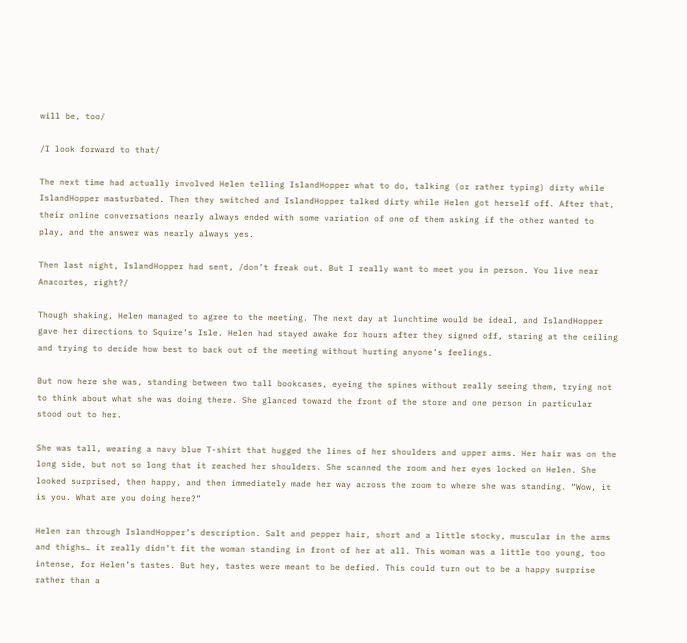will be, too/

/I look forward to that/

The next time had actually involved Helen telling IslandHopper what to do, talking (or rather typing) dirty while IslandHopper masturbated. Then they switched and IslandHopper talked dirty while Helen got herself off. After that, their online conversations nearly always ended with some variation of one of them asking if the other wanted to play, and the answer was nearly always yes.

Then last night, IslandHopper had sent, /don’t freak out. But I really want to meet you in person. You live near Anacortes, right?/

Though shaking, Helen managed to agree to the meeting. The next day at lunchtime would be ideal, and IslandHopper gave her directions to Squire’s Isle. Helen had stayed awake for hours after they signed off, staring at the ceiling and trying to decide how best to back out of the meeting without hurting anyone’s feelings.

But now here she was, standing between two tall bookcases, eyeing the spines without really seeing them, trying not to think about what she was doing there. She glanced toward the front of the store and one person in particular stood out to her.

She was tall, wearing a navy blue T-shirt that hugged the lines of her shoulders and upper arms. Her hair was on the long side, but not so long that it reached her shoulders. She scanned the room and her eyes locked on Helen. She looked surprised, then happy, and then immediately made her way across the room to where she was standing. “Wow, it is you. What are you doing here?”

Helen ran through IslandHopper’s description. Salt and pepper hair, short and a little stocky, muscular in the arms and thighs… it really didn’t fit the woman standing in front of her at all. This woman was a little too young, too intense, for Helen’s tastes. But hey, tastes were meant to be defied. This could turn out to be a happy surprise rather than a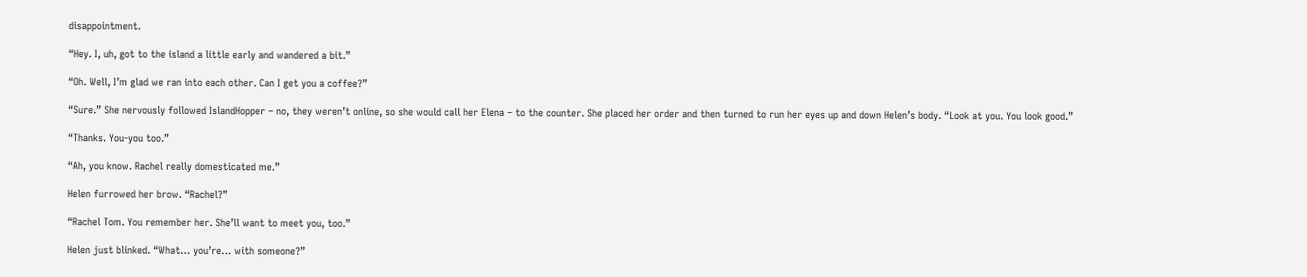disappointment.

“Hey. I, uh, got to the island a little early and wandered a bit.”

“Oh. Well, I’m glad we ran into each other. Can I get you a coffee?”

“Sure.” She nervously followed IslandHopper – no, they weren’t online, so she would call her Elena – to the counter. She placed her order and then turned to run her eyes up and down Helen’s body. “Look at you. You look good.”

“Thanks. You-you too.”

“Ah, you know. Rachel really domesticated me.”

Helen furrowed her brow. “Rachel?”

“Rachel Tom. You remember her. She’ll want to meet you, too.”

Helen just blinked. “What… you’re… with someone?”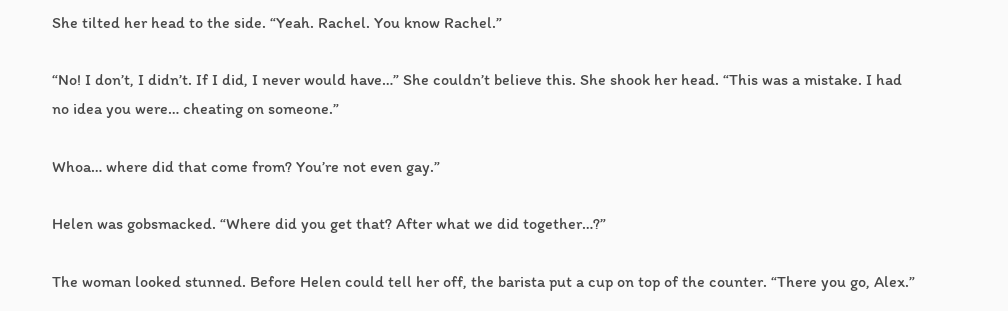She tilted her head to the side. “Yeah. Rachel. You know Rachel.”

“No! I don’t, I didn’t. If I did, I never would have…” She couldn’t believe this. She shook her head. “This was a mistake. I had no idea you were… cheating on someone.”

Whoa… where did that come from? You’re not even gay.”

Helen was gobsmacked. “Where did you get that? After what we did together…?”

The woman looked stunned. Before Helen could tell her off, the barista put a cup on top of the counter. “There you go, Alex.”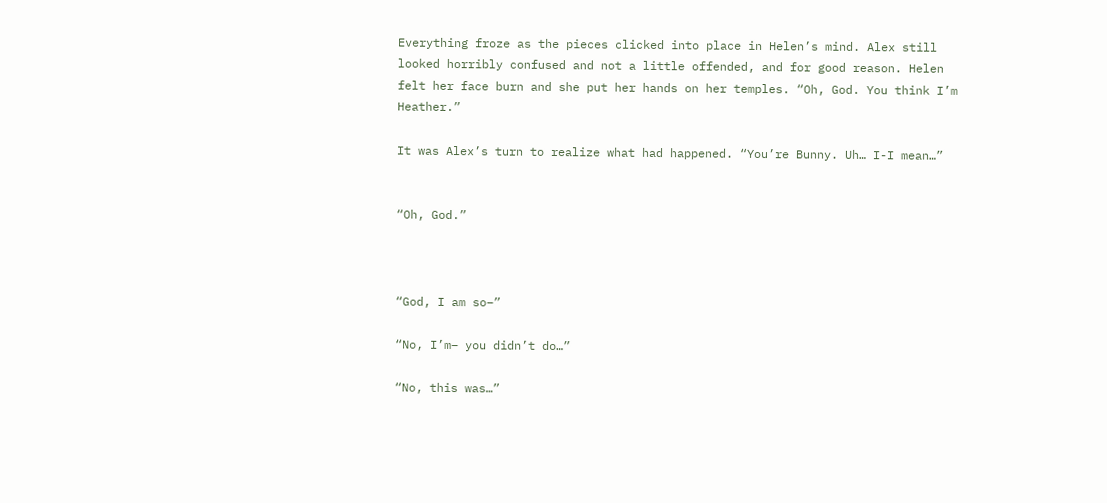Everything froze as the pieces clicked into place in Helen’s mind. Alex still looked horribly confused and not a little offended, and for good reason. Helen felt her face burn and she put her hands on her temples. “Oh, God. You think I’m Heather.”

It was Alex’s turn to realize what had happened. “You’re Bunny. Uh… I-I mean…”


“Oh, God.”



“God, I am so–”

“No, I’m– you didn’t do…”

“No, this was…”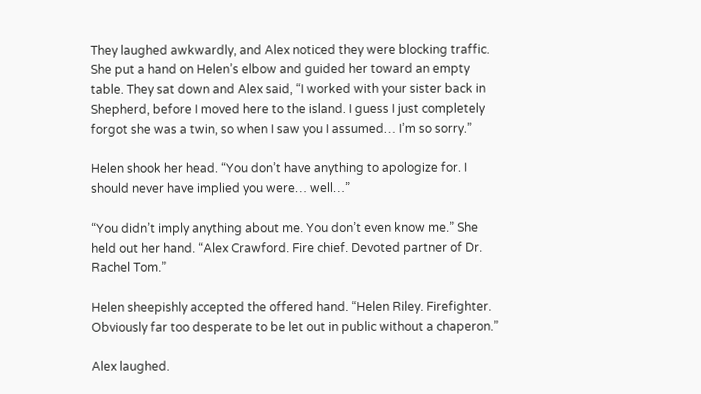They laughed awkwardly, and Alex noticed they were blocking traffic. She put a hand on Helen’s elbow and guided her toward an empty table. They sat down and Alex said, “I worked with your sister back in Shepherd, before I moved here to the island. I guess I just completely forgot she was a twin, so when I saw you I assumed… I’m so sorry.”

Helen shook her head. “You don’t have anything to apologize for. I should never have implied you were… well…”

“You didn’t imply anything about me. You don’t even know me.” She held out her hand. “Alex Crawford. Fire chief. Devoted partner of Dr. Rachel Tom.”

Helen sheepishly accepted the offered hand. “Helen Riley. Firefighter. Obviously far too desperate to be let out in public without a chaperon.”

Alex laughed.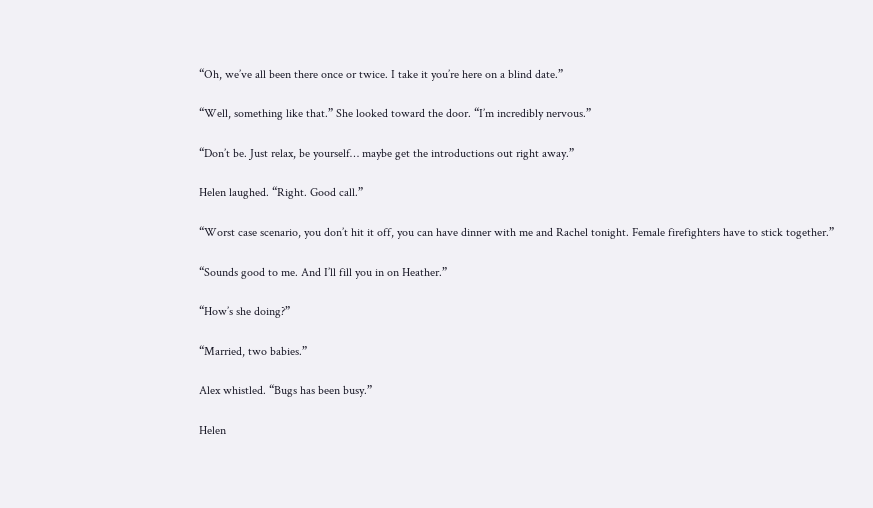“Oh, we’ve all been there once or twice. I take it you’re here on a blind date.”

“Well, something like that.” She looked toward the door. “I’m incredibly nervous.”

“Don’t be. Just relax, be yourself… maybe get the introductions out right away.”

Helen laughed. “Right. Good call.”

“Worst case scenario, you don’t hit it off, you can have dinner with me and Rachel tonight. Female firefighters have to stick together.”

“Sounds good to me. And I’ll fill you in on Heather.”

“How’s she doing?”

“Married, two babies.”

Alex whistled. “Bugs has been busy.”

Helen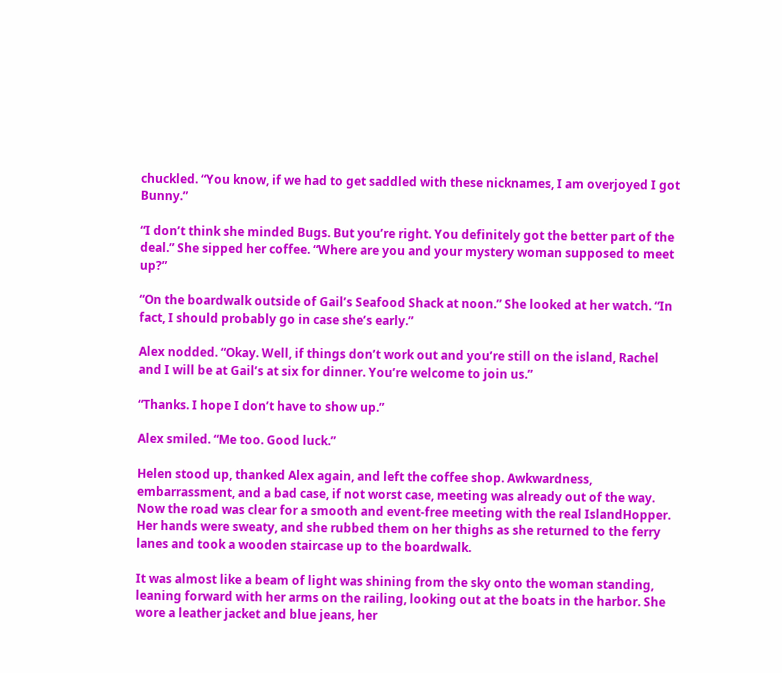chuckled. “You know, if we had to get saddled with these nicknames, I am overjoyed I got Bunny.”

“I don’t think she minded Bugs. But you’re right. You definitely got the better part of the deal.” She sipped her coffee. “Where are you and your mystery woman supposed to meet up?”

“On the boardwalk outside of Gail’s Seafood Shack at noon.” She looked at her watch. “In fact, I should probably go in case she’s early.”

Alex nodded. “Okay. Well, if things don’t work out and you’re still on the island, Rachel and I will be at Gail’s at six for dinner. You’re welcome to join us.”

“Thanks. I hope I don’t have to show up.”

Alex smiled. “Me too. Good luck.”

Helen stood up, thanked Alex again, and left the coffee shop. Awkwardness, embarrassment, and a bad case, if not worst case, meeting was already out of the way. Now the road was clear for a smooth and event-free meeting with the real IslandHopper. Her hands were sweaty, and she rubbed them on her thighs as she returned to the ferry lanes and took a wooden staircase up to the boardwalk.

It was almost like a beam of light was shining from the sky onto the woman standing, leaning forward with her arms on the railing, looking out at the boats in the harbor. She wore a leather jacket and blue jeans, her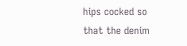hips cocked so that the denim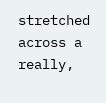stretched across a really,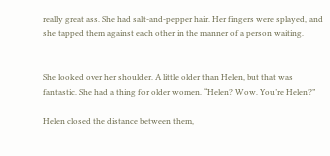really great ass. She had salt-and-pepper hair. Her fingers were splayed, and she tapped them against each other in the manner of a person waiting.


She looked over her shoulder. A little older than Helen, but that was fantastic. She had a thing for older women. “Helen? Wow. You’re Helen?”

Helen closed the distance between them,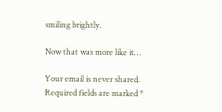smiling brightly.

Now that was more like it…

Your email is never shared.
Required fields are marked *